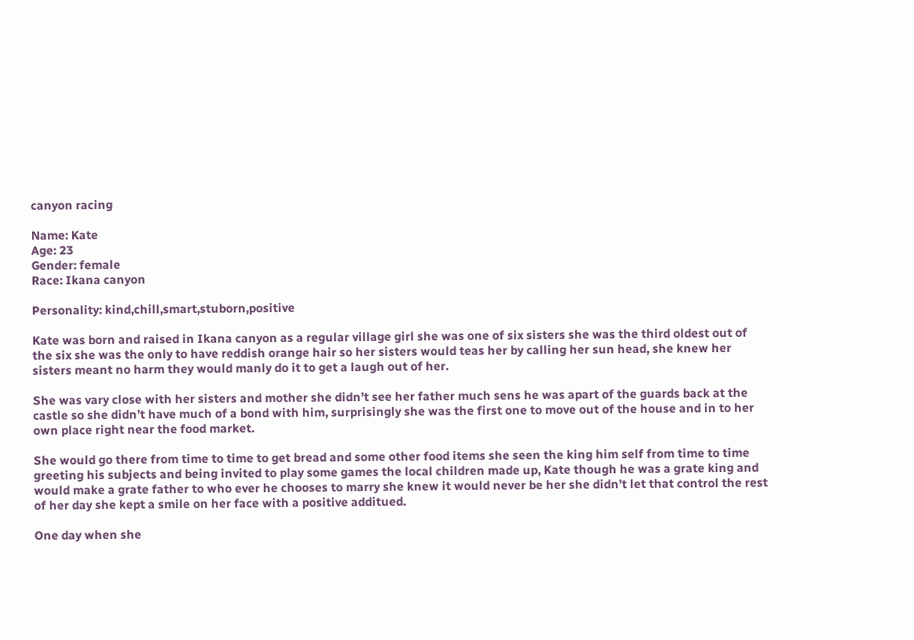canyon racing

Name: Kate
Age: 23
Gender: female
Race: Ikana canyon

Personality: kind,chill,smart,stuborn,positive

Kate was born and raised in Ikana canyon as a regular village girl she was one of six sisters she was the third oldest out of the six she was the only to have reddish orange hair so her sisters would teas her by calling her sun head, she knew her sisters meant no harm they would manly do it to get a laugh out of her.

She was vary close with her sisters and mother she didn’t see her father much sens he was apart of the guards back at the castle so she didn’t have much of a bond with him, surprisingly she was the first one to move out of the house and in to her own place right near the food market.

She would go there from time to time to get bread and some other food items she seen the king him self from time to time greeting his subjects and being invited to play some games the local children made up, Kate though he was a grate king and would make a grate father to who ever he chooses to marry she knew it would never be her she didn’t let that control the rest of her day she kept a smile on her face with a positive additued.

One day when she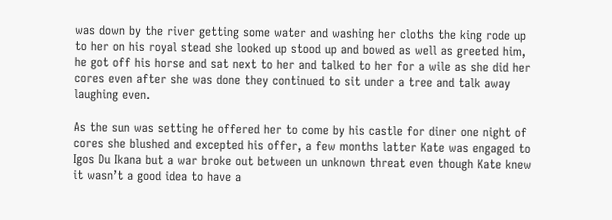was down by the river getting some water and washing her cloths the king rode up to her on his royal stead she looked up stood up and bowed as well as greeted him, he got off his horse and sat next to her and talked to her for a wile as she did her cores even after she was done they continued to sit under a tree and talk away laughing even.

As the sun was setting he offered her to come by his castle for diner one night of cores she blushed and excepted his offer, a few months latter Kate was engaged to Igos Du Ikana but a war broke out between un unknown threat even though Kate knew it wasn’t a good idea to have a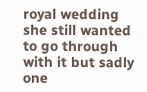royal wedding she still wanted to go through with it but sadly one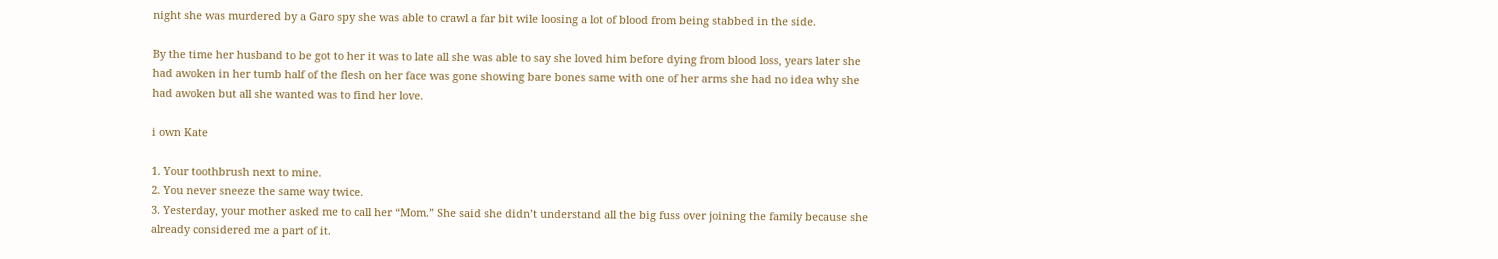night she was murdered by a Garo spy she was able to crawl a far bit wile loosing a lot of blood from being stabbed in the side.

By the time her husband to be got to her it was to late all she was able to say she loved him before dying from blood loss, years later she had awoken in her tumb half of the flesh on her face was gone showing bare bones same with one of her arms she had no idea why she had awoken but all she wanted was to find her love.

i own Kate

1. Your toothbrush next to mine.
2. You never sneeze the same way twice.
3. Yesterday, your mother asked me to call her “Mom.” She said she didn’t understand all the big fuss over joining the family because she already considered me a part of it.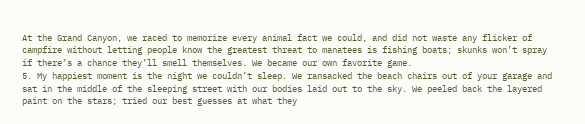At the Grand Canyon, we raced to memorize every animal fact we could, and did not waste any flicker of campfire without letting people know the greatest threat to manatees is fishing boats; skunks won’t spray if there’s a chance they’ll smell themselves. We became our own favorite game.
5. My happiest moment is the night we couldn’t sleep. We ransacked the beach chairs out of your garage and sat in the middle of the sleeping street with our bodies laid out to the sky. We peeled back the layered paint on the stars; tried our best guesses at what they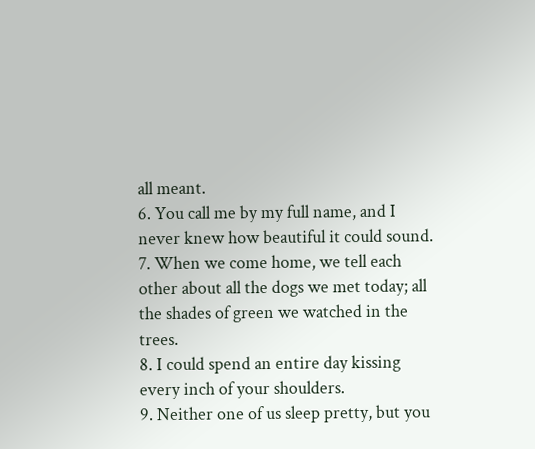all meant.
6. You call me by my full name, and I never knew how beautiful it could sound.
7. When we come home, we tell each other about all the dogs we met today; all the shades of green we watched in the trees.
8. I could spend an entire day kissing every inch of your shoulders.
9. Neither one of us sleep pretty, but you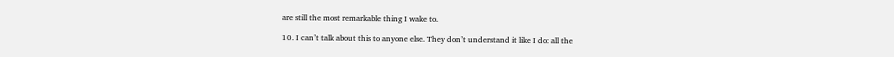are still the most remarkable thing I wake to.

10. I can’t talk about this to anyone else. They don’t understand it like I do: all the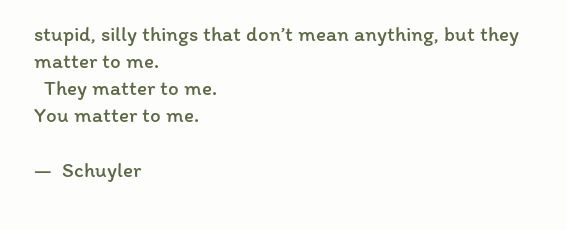stupid, silly things that don’t mean anything, but they matter to me.
  They matter to me.
You matter to me.

—  Schuyler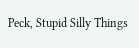Peck, Stupid Silly Things